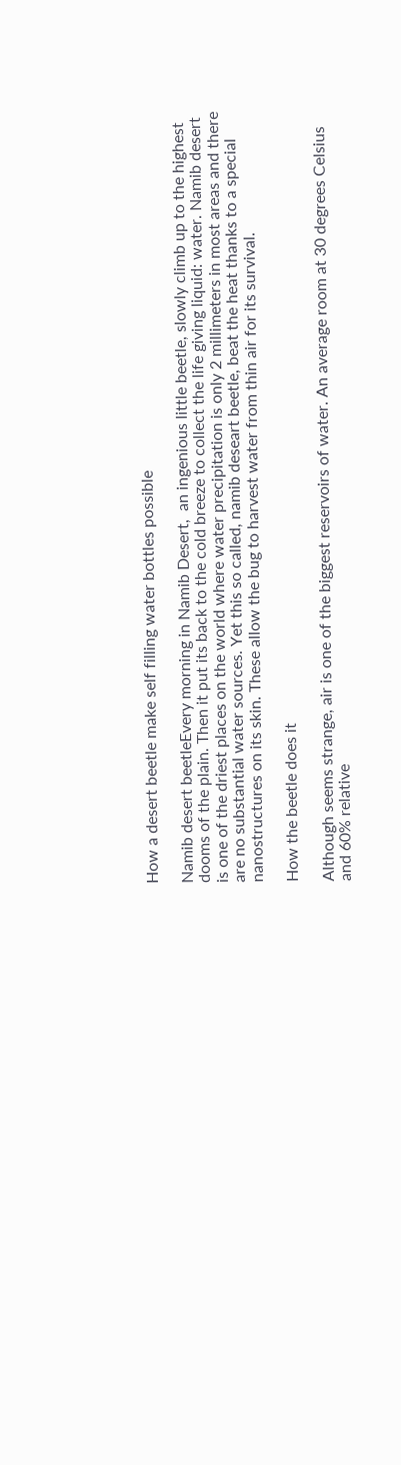How a desert beetle make self filling water bottles possible

Namib desert beetleEvery morning in Namib Desert,  an ingenious little beetle, slowly climb up to the highest dooms of the plain. Then it put its back to the cold breeze to collect the life giving liquid: water. Namib desert is one of the driest places on the world where water precipitation is only 2 millimeters in most areas and there are no substantial water sources. Yet this so called, namib deseart beetle, beat the heat thanks to a special nanostructures on its skin. These allow the bug to harvest water from thin air for its survival.

How the beetle does it

Although seems strange, air is one of the biggest reservoirs of water. An average room at 30 degrees Celsius and 60% relative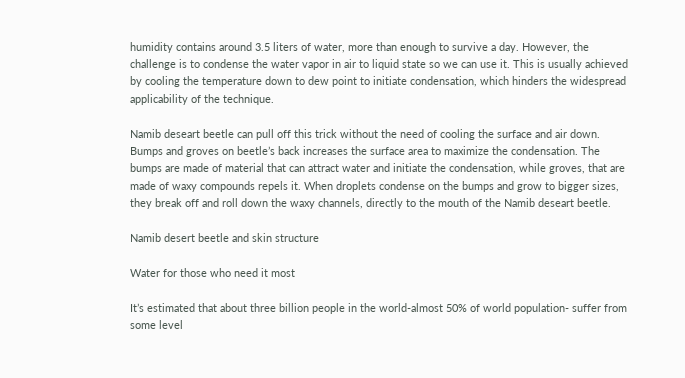humidity contains around 3.5 liters of water, more than enough to survive a day. However, the challenge is to condense the water vapor in air to liquid state so we can use it. This is usually achieved by cooling the temperature down to dew point to initiate condensation, which hinders the widespread applicability of the technique.

Namib deseart beetle can pull off this trick without the need of cooling the surface and air down. Bumps and groves on beetle’s back increases the surface area to maximize the condensation. The bumps are made of material that can attract water and initiate the condensation, while groves, that are made of waxy compounds repels it. When droplets condense on the bumps and grow to bigger sizes, they break off and roll down the waxy channels, directly to the mouth of the Namib deseart beetle.

Namib desert beetle and skin structure

Water for those who need it most

It’s estimated that about three billion people in the world-almost 50% of world population- suffer from some level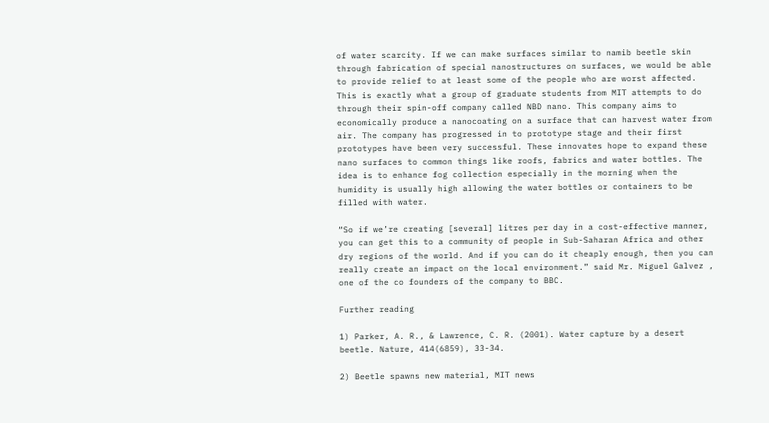of water scarcity. If we can make surfaces similar to namib beetle skin through fabrication of special nanostructures on surfaces, we would be able to provide relief to at least some of the people who are worst affected. This is exactly what a group of graduate students from MIT attempts to do through their spin-off company called NBD nano. This company aims to economically produce a nanocoating on a surface that can harvest water from air. The company has progressed in to prototype stage and their first prototypes have been very successful. These innovates hope to expand these nano surfaces to common things like roofs, fabrics and water bottles. The idea is to enhance fog collection especially in the morning when the humidity is usually high allowing the water bottles or containers to be filled with water.

“So if we’re creating [several] litres per day in a cost-effective manner, you can get this to a community of people in Sub-Saharan Africa and other dry regions of the world. And if you can do it cheaply enough, then you can really create an impact on the local environment.” said Mr. Miguel Galvez , one of the co founders of the company to BBC.

Further reading

1) Parker, A. R., & Lawrence, C. R. (2001). Water capture by a desert beetle. Nature, 414(6859), 33-34.

2) Beetle spawns new material, MIT news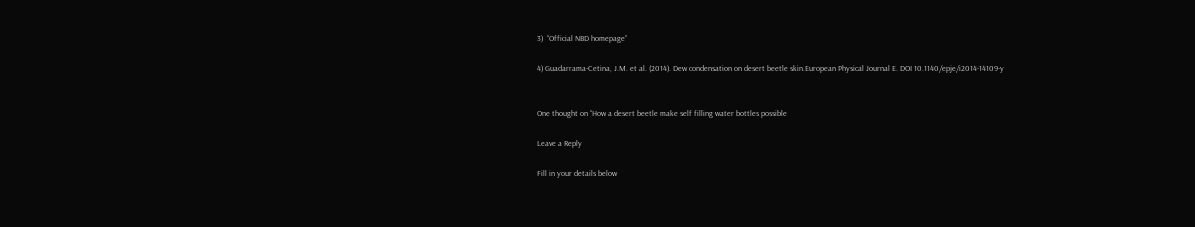3)  “Official NBD homepage”

4) Guadarrama-Cetina, J.M. et al. (2014). Dew condensation on desert beetle skin.European Physical Journal E. DOI 10.1140/epje/i2014-14109-y


One thought on “How a desert beetle make self filling water bottles possible

Leave a Reply

Fill in your details below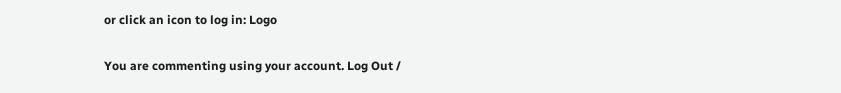or click an icon to log in: Logo

You are commenting using your account. Log Out /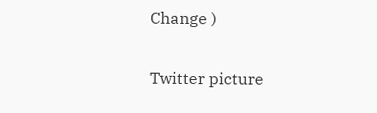Change )

Twitter picture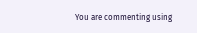You are commenting using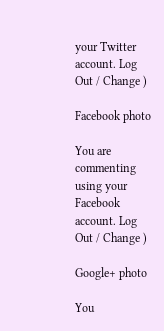your Twitter account. Log Out / Change )

Facebook photo

You are commenting using your Facebook account. Log Out / Change )

Google+ photo

You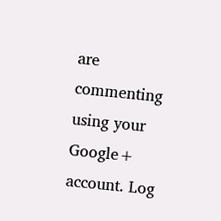are commenting using your Google+ account. Log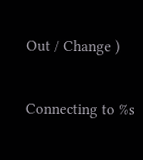Out / Change )

Connecting to %s